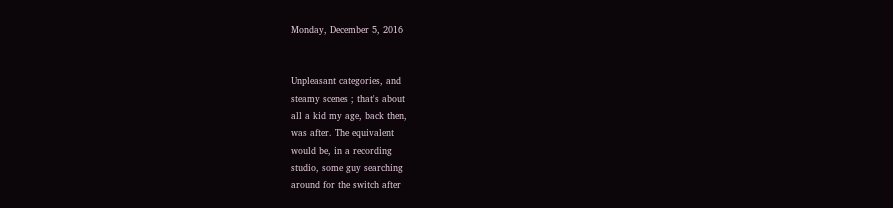Monday, December 5, 2016


Unpleasant categories, and
steamy scenes ; that's about
all a kid my age, back then,
was after. The equivalent
would be, in a recording
studio, some guy searching
around for the switch after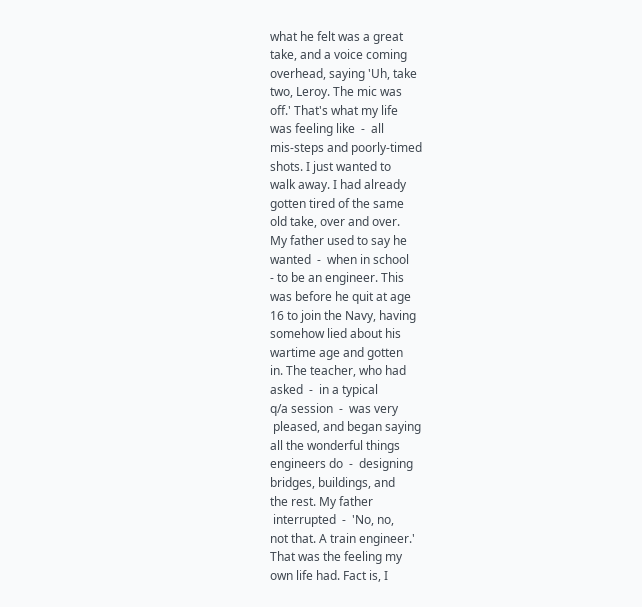what he felt was a great
take, and a voice coming
overhead, saying 'Uh, take
two, Leroy. The mic was
off.' That's what my life
was feeling like  -  all
mis-steps and poorly-timed
shots. I just wanted to
walk away. I had already
gotten tired of the same
old take, over and over.
My father used to say he
wanted  -  when in school
- to be an engineer. This
was before he quit at age
16 to join the Navy, having
somehow lied about his
wartime age and gotten
in. The teacher, who had
asked  -  in a typical
q/a session  -  was very
 pleased, and began saying
all the wonderful things
engineers do  -  designing
bridges, buildings, and
the rest. My father
 interrupted  -  'No, no,
not that. A train engineer.'
That was the feeling my
own life had. Fact is, I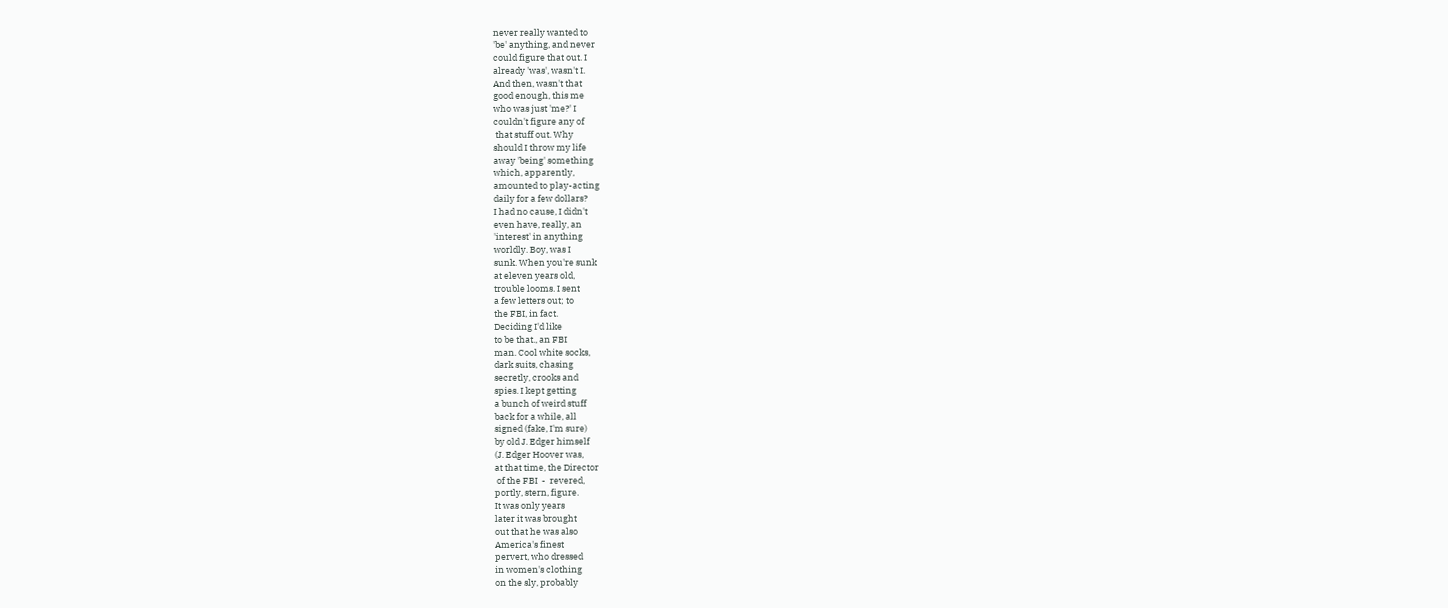never really wanted to
'be' anything, and never
could figure that out. I
already 'was', wasn't I.
And then, wasn't that
good enough, this me
who was just 'me?' I
couldn't figure any of
 that stuff out. Why
should I throw my life
away 'being' something
which, apparently,
amounted to play-acting
daily for a few dollars?
I had no cause, I didn't
even have, really, an
'interest' in anything
worldly. Boy, was I
sunk. When you're sunk
at eleven years old,
trouble looms. I sent
a few letters out; to
the FBI, in fact.
Deciding I'd like
to be that., an FBI
man. Cool white socks,
dark suits, chasing
secretly, crooks and
spies. I kept getting
a bunch of weird stuff
back for a while, all
signed (fake, I'm sure)
by old J. Edger himself
(J. Edger Hoover was,
at that time, the Director
 of the FBI  -  revered,
portly, stern, figure.
It was only years
later it was brought
out that he was also
America's finest
pervert, who dressed
in women's clothing
on the sly, probably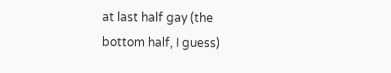at last half gay (the
bottom half, I guess)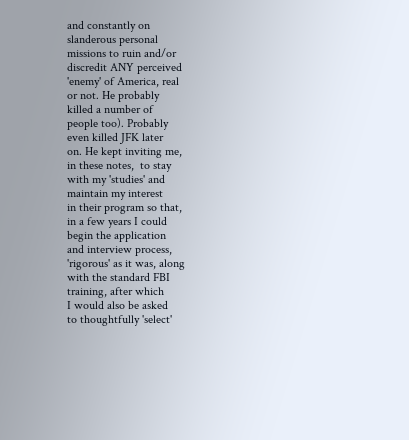and constantly on
slanderous personal
missions to ruin and/or
discredit ANY perceived
'enemy' of America, real
or not. He probably
killed a number of
people too). Probably
even killed JFK later
on. He kept inviting me,
in these notes,  to stay
with my 'studies' and
maintain my interest
in their program so that,
in a few years I could
begin the application
and interview process,
'rigorous' as it was, along
with the standard FBI
training, after which
I would also be asked
to thoughtfully 'select'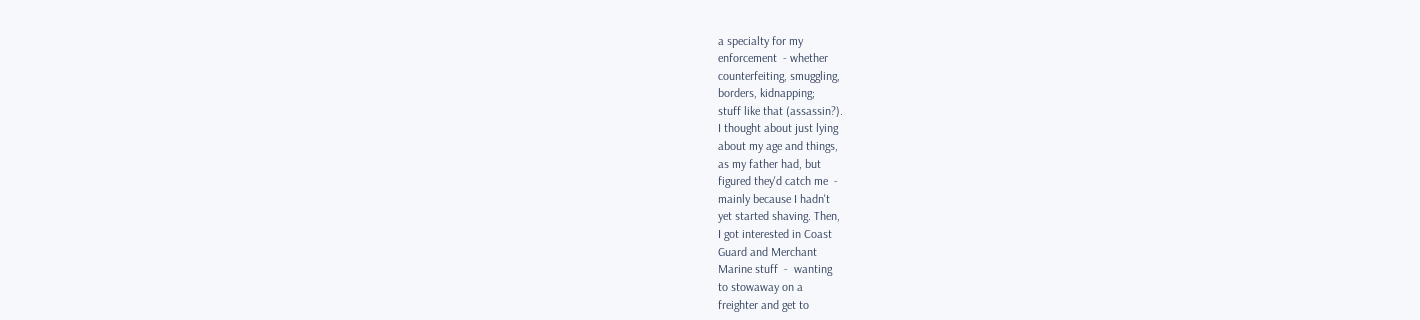a specialty for my
enforcement  - whether
counterfeiting, smuggling,
borders, kidnapping;
stuff like that (assassin?).
I thought about just lying
about my age and things,
as my father had, but
figured they'd catch me  -
mainly because I hadn't
yet started shaving. Then,
I got interested in Coast
Guard and Merchant
Marine stuff  -  wanting
to stowaway on a
freighter and get to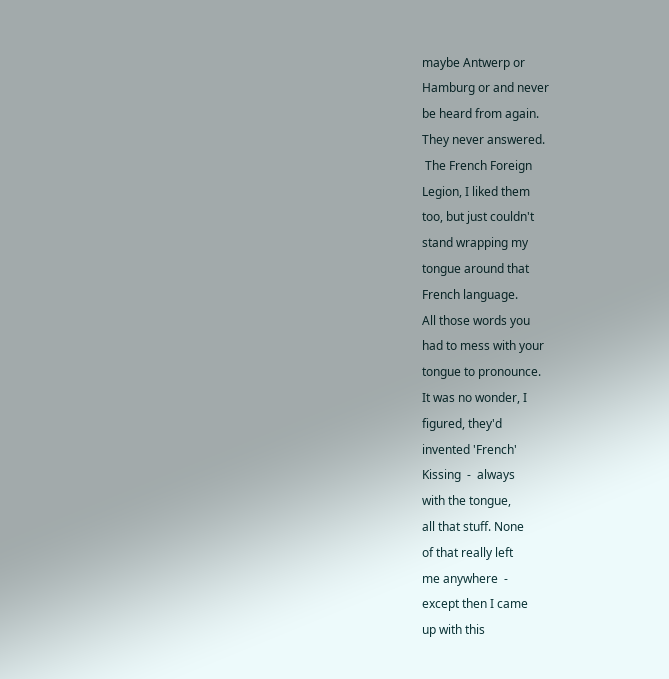maybe Antwerp or
Hamburg or and never
be heard from again.
They never answered.
 The French Foreign
Legion, I liked them
too, but just couldn't
stand wrapping my
tongue around that
French language.
All those words you
had to mess with your
tongue to pronounce.
It was no wonder, I
figured, they'd
invented 'French'
Kissing  -  always
with the tongue,
all that stuff. None
of that really left
me anywhere  -
except then I came
up with this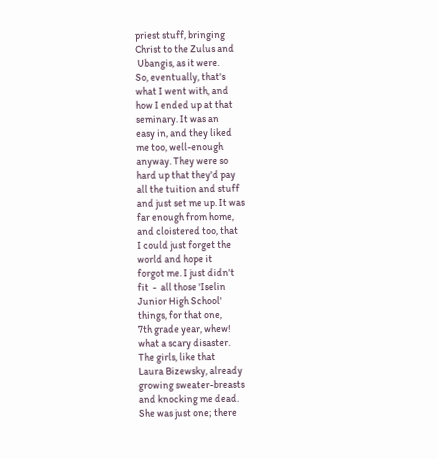priest stuff, bringing
Christ to the Zulus and
 Ubangis, as it were.
So, eventually, that's
what I went with, and
how I ended up at that
seminary. It was an
easy in, and they liked
me too, well-enough
anyway. They were so
hard up that they'd pay
all the tuition and stuff
and just set me up. It was
far enough from home,
and cloistered too, that
I could just forget the
world and hope it
forgot me. I just didn't
fit  -  all those 'Iselin
Junior High School'
things, for that one,
7th grade year, whew!
what a scary disaster.
The girls, like that
Laura Bizewsky, already
growing sweater-breasts
and knocking me dead.
She was just one; there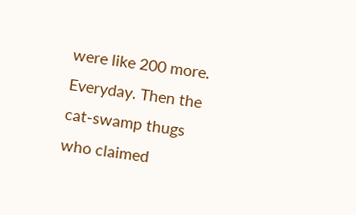were like 200 more.
Everyday. Then the
cat-swamp thugs
who claimed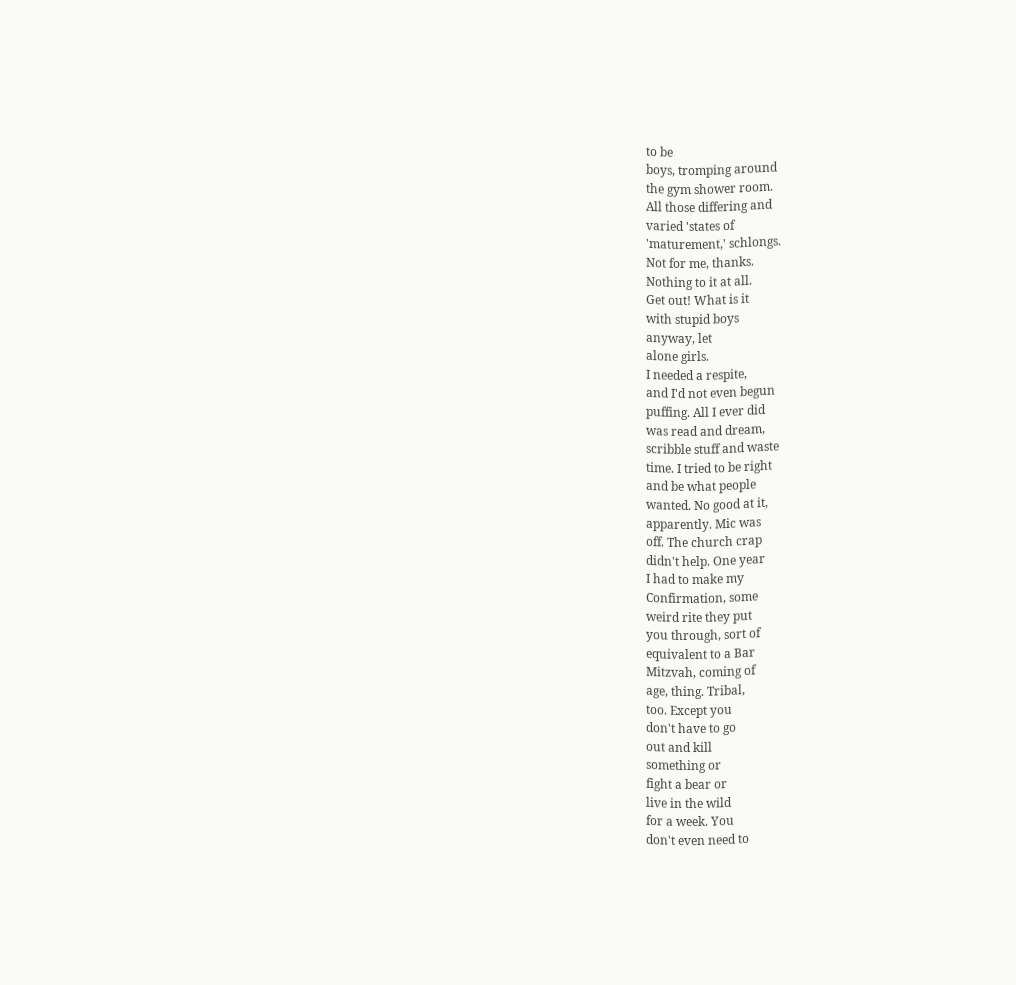to be
boys, tromping around
the gym shower room.
All those differing and
varied 'states of
'maturement,' schlongs.
Not for me, thanks.
Nothing to it at all.
Get out! What is it
with stupid boys
anyway, let
alone girls.
I needed a respite,
and I'd not even begun
puffing. All I ever did
was read and dream,
scribble stuff and waste
time. I tried to be right
and be what people
wanted. No good at it,
apparently. Mic was
off. The church crap
didn't help. One year
I had to make my
Confirmation, some
weird rite they put
you through, sort of
equivalent to a Bar
Mitzvah, coming of
age, thing. Tribal,
too. Except you
don't have to go
out and kill
something or
fight a bear or
live in the wild
for a week. You
don't even need to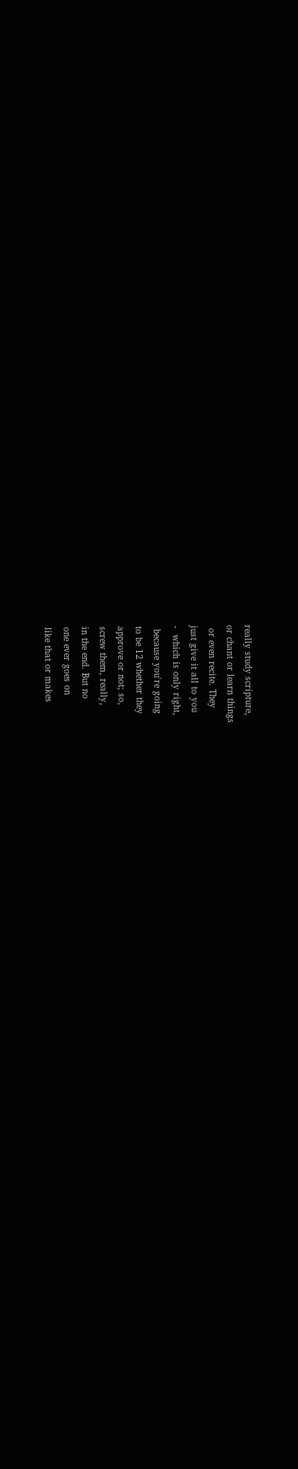really study scripture,
or chant or learn things
 or even recite. They
just give it all to you
-  which is only right,
 because you're going
to be 12 whether they
approve or not; so,
screw them, really,
in the end. But no
one ever goes on
like that or makes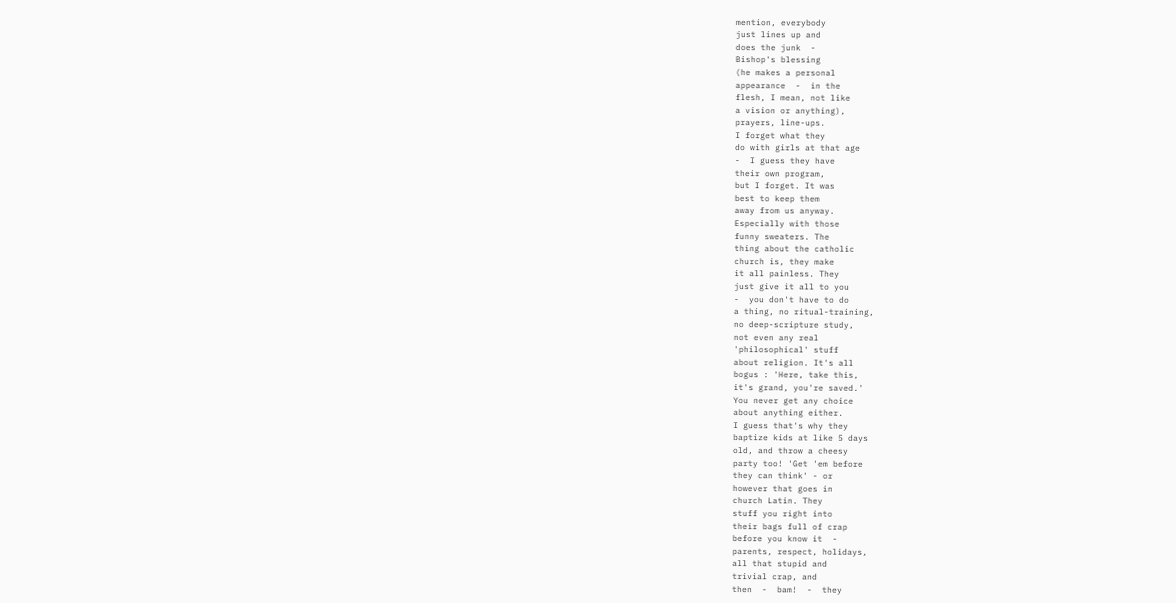mention, everybody
just lines up and
does the junk  -
Bishop's blessing
(he makes a personal
appearance  -  in the
flesh, I mean, not like
a vision or anything),
prayers, line-ups.
I forget what they
do with girls at that age
-  I guess they have
their own program,
but I forget. It was
best to keep them
away from us anyway.
Especially with those
funny sweaters. The
thing about the catholic
church is, they make
it all painless. They
just give it all to you
-  you don't have to do
a thing, no ritual-training,
no deep-scripture study,
not even any real
'philosophical' stuff
about religion. It's all
bogus : 'Here, take this,
it's grand, you're saved.'
You never get any choice
about anything either.
I guess that's why they
baptize kids at like 5 days
old, and throw a cheesy
party too! 'Get 'em before
they can think' - or
however that goes in
church Latin. They
stuff you right into
their bags full of crap
before you know it  -
parents, respect, holidays,
all that stupid and
trivial crap, and
then  -  bam!  -  they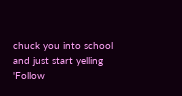chuck you into school
and just start yelling
'Follow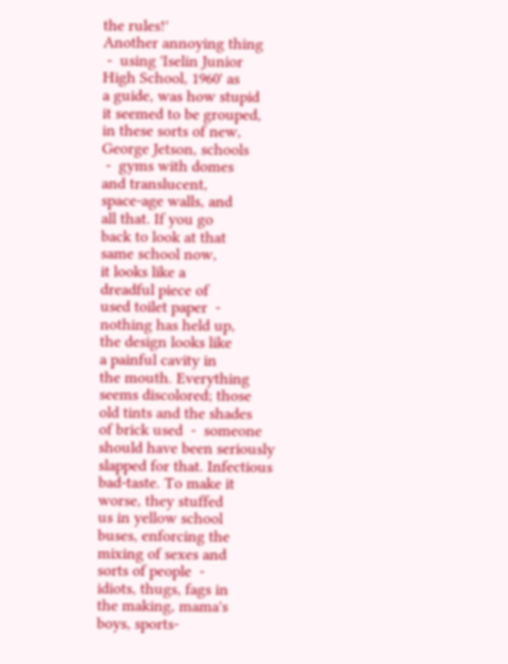the rules!'
Another annoying thing
 -  using 'Iselin Junior
High School, 1960' as
a guide, was how stupid
it seemed to be grouped,
in these sorts of new,
George Jetson, schools
 -  gyms with domes
and translucent,
space-age walls, and
all that. If you go
back to look at that
same school now,
it looks like a
dreadful piece of
used toilet paper  -
nothing has held up,
the design looks like
a painful cavity in
the mouth. Everything
seems discolored; those
old tints and the shades
of brick used  -  someone
should have been seriously
slapped for that. Infectious
bad-taste. To make it
worse, they stuffed
us in yellow school
buses, enforcing the
mixing of sexes and
sorts of people  -
idiots, thugs, fags in
the making, mama's
boys, sports-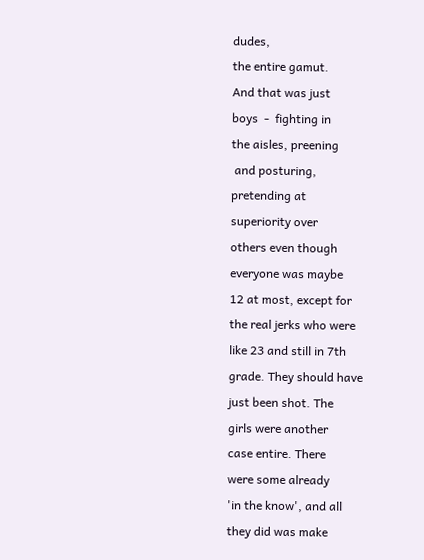dudes,
the entire gamut.
And that was just
boys  -  fighting in
the aisles, preening
 and posturing,
pretending at
superiority over
others even though
everyone was maybe
12 at most, except for
the real jerks who were
like 23 and still in 7th
grade. They should have
just been shot. The
girls were another
case entire. There
were some already
'in the know', and all
they did was make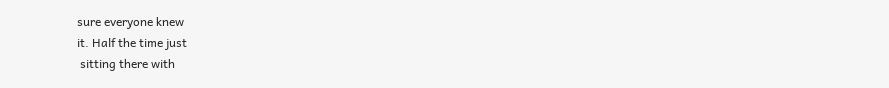sure everyone knew
it. Half the time just
 sitting there with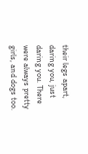their legs apart,
daring you, just
daring you. There
were always pretty
girls, and dogs too.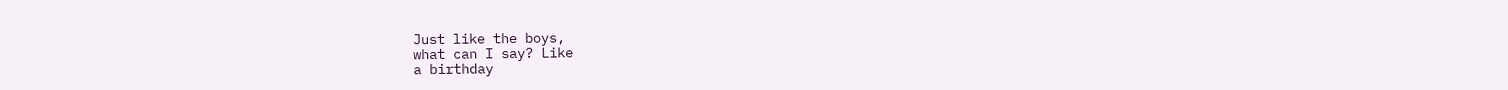Just like the boys,
what can I say? Like
a birthday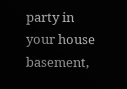party in
your house basement,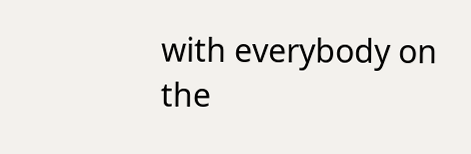with everybody on
the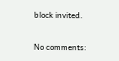block invited.

No comments: